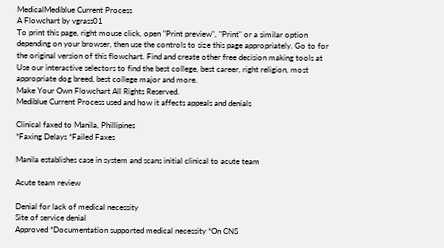MedicalMediblue Current Process
A Flowchart by vgrass01
To print this page, right mouse click, open "Print preview", "Print" or a similar option depending on your browser, then use the controls to size this page appropriately. Go to for the original version of this flowchart. Find and create other free decision making tools at Use our interactive selectors to find the best college, best career, right religion, most appropriate dog breed, best college major and more.
Make Your Own Flowchart All Rights Reserved.
Mediblue Current Process used and how it affects appeals and denials

Clinical faxed to Manila, Phillipines
*Faxing Delays *Failed Faxes

Manila establishes case in system and scans initial clinical to acute team

Acute team review

Denial for lack of medical necessity
Site of service denial
Approved *Documentation supported medical necessity *On CNS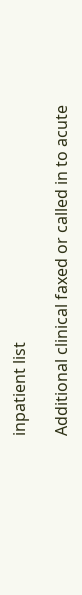inpatient list

Additional clinical faxed or called in to acute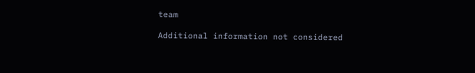team

Additional information not considered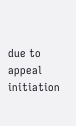due to appeal initiation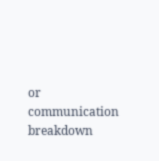or communication breakdown